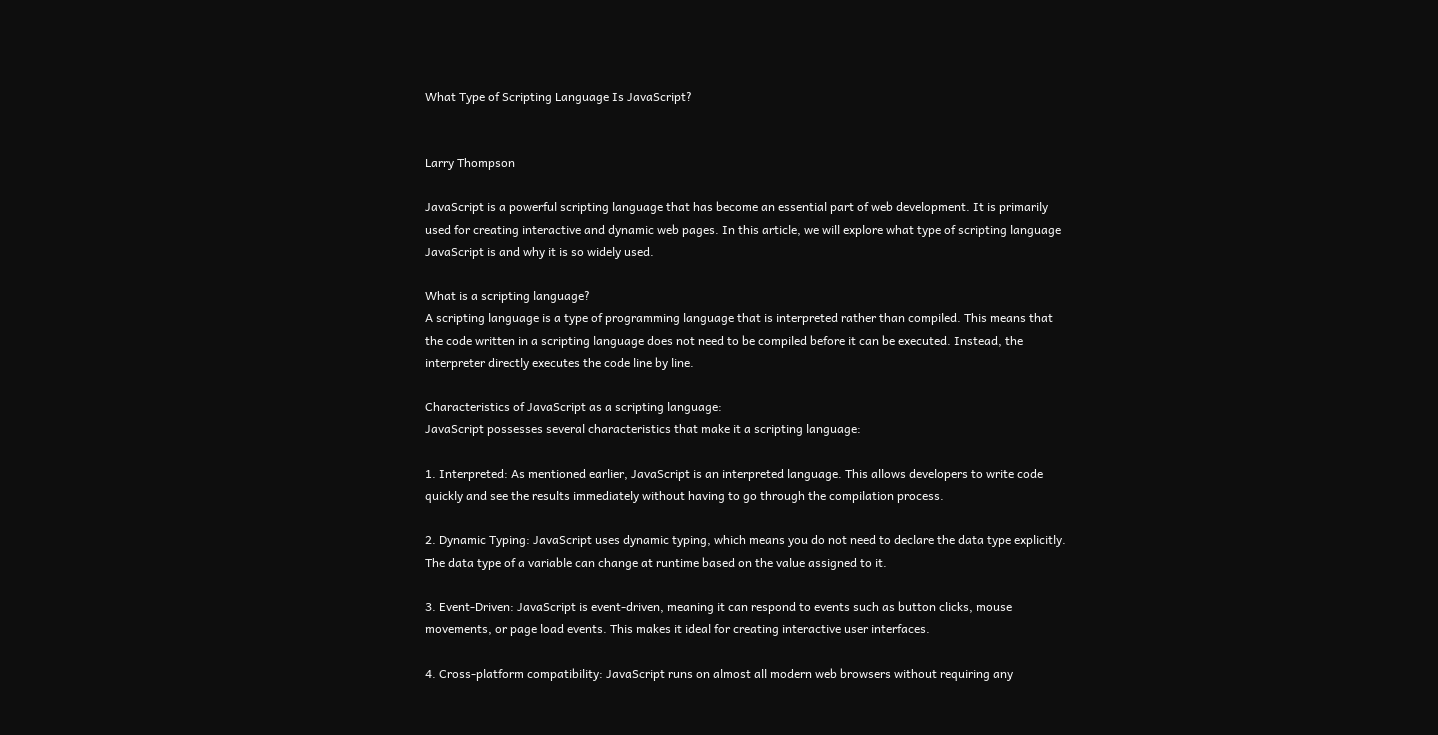What Type of Scripting Language Is JavaScript?


Larry Thompson

JavaScript is a powerful scripting language that has become an essential part of web development. It is primarily used for creating interactive and dynamic web pages. In this article, we will explore what type of scripting language JavaScript is and why it is so widely used.

What is a scripting language?
A scripting language is a type of programming language that is interpreted rather than compiled. This means that the code written in a scripting language does not need to be compiled before it can be executed. Instead, the interpreter directly executes the code line by line.

Characteristics of JavaScript as a scripting language:
JavaScript possesses several characteristics that make it a scripting language:

1. Interpreted: As mentioned earlier, JavaScript is an interpreted language. This allows developers to write code quickly and see the results immediately without having to go through the compilation process.

2. Dynamic Typing: JavaScript uses dynamic typing, which means you do not need to declare the data type explicitly. The data type of a variable can change at runtime based on the value assigned to it.

3. Event-Driven: JavaScript is event-driven, meaning it can respond to events such as button clicks, mouse movements, or page load events. This makes it ideal for creating interactive user interfaces.

4. Cross-platform compatibility: JavaScript runs on almost all modern web browsers without requiring any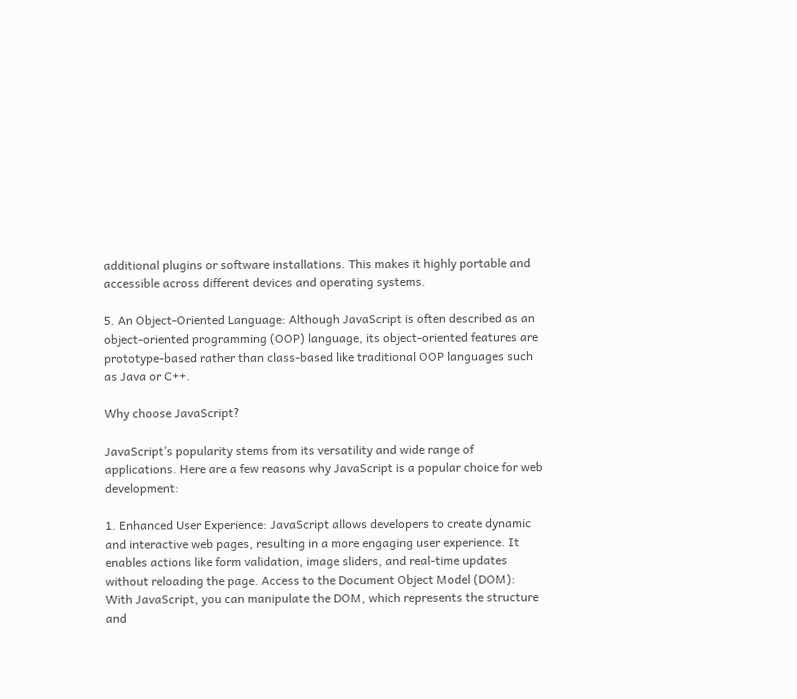additional plugins or software installations. This makes it highly portable and accessible across different devices and operating systems.

5. An Object-Oriented Language: Although JavaScript is often described as an object-oriented programming (OOP) language, its object-oriented features are prototype-based rather than class-based like traditional OOP languages such as Java or C++.

Why choose JavaScript?

JavaScript’s popularity stems from its versatility and wide range of applications. Here are a few reasons why JavaScript is a popular choice for web development:

1. Enhanced User Experience: JavaScript allows developers to create dynamic and interactive web pages, resulting in a more engaging user experience. It enables actions like form validation, image sliders, and real-time updates without reloading the page. Access to the Document Object Model (DOM): With JavaScript, you can manipulate the DOM, which represents the structure and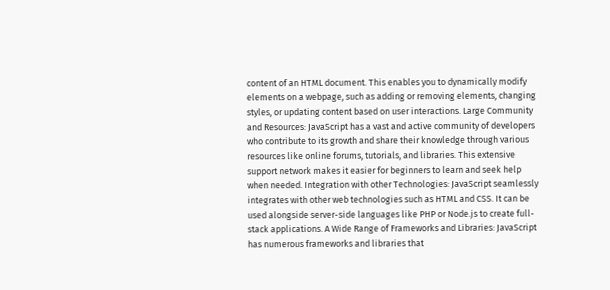content of an HTML document. This enables you to dynamically modify elements on a webpage, such as adding or removing elements, changing styles, or updating content based on user interactions. Large Community and Resources: JavaScript has a vast and active community of developers who contribute to its growth and share their knowledge through various resources like online forums, tutorials, and libraries. This extensive support network makes it easier for beginners to learn and seek help when needed. Integration with other Technologies: JavaScript seamlessly integrates with other web technologies such as HTML and CSS. It can be used alongside server-side languages like PHP or Node.js to create full-stack applications. A Wide Range of Frameworks and Libraries: JavaScript has numerous frameworks and libraries that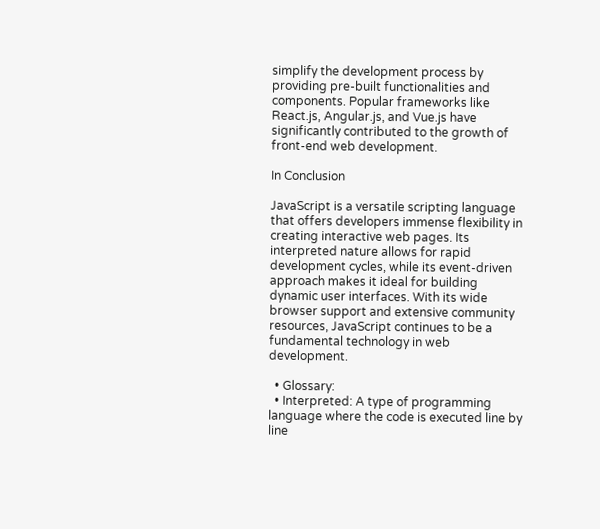simplify the development process by providing pre-built functionalities and components. Popular frameworks like React.js, Angular.js, and Vue.js have significantly contributed to the growth of front-end web development.

In Conclusion

JavaScript is a versatile scripting language that offers developers immense flexibility in creating interactive web pages. Its interpreted nature allows for rapid development cycles, while its event-driven approach makes it ideal for building dynamic user interfaces. With its wide browser support and extensive community resources, JavaScript continues to be a fundamental technology in web development.

  • Glossary:
  • Interpreted: A type of programming language where the code is executed line by line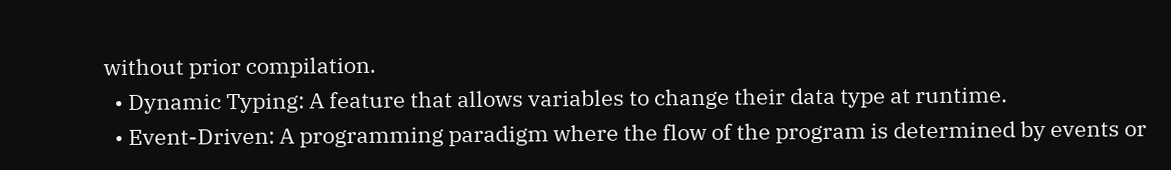without prior compilation.
  • Dynamic Typing: A feature that allows variables to change their data type at runtime.
  • Event-Driven: A programming paradigm where the flow of the program is determined by events or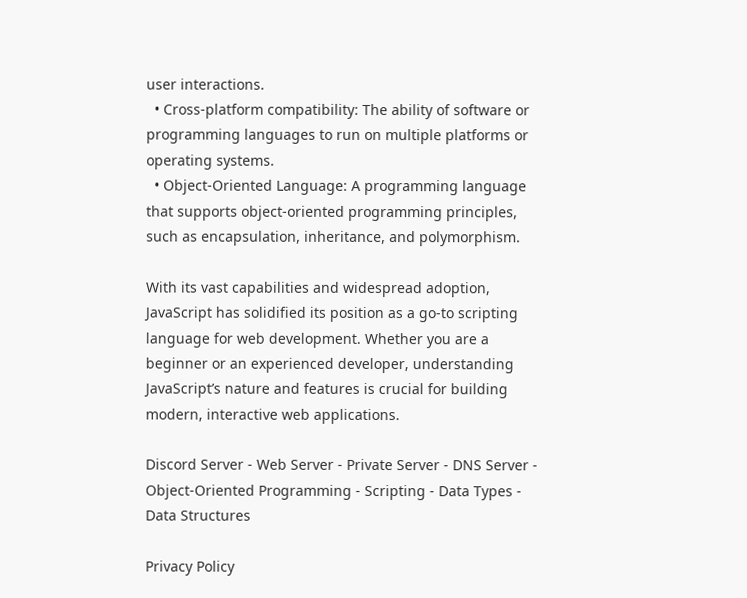user interactions.
  • Cross-platform compatibility: The ability of software or programming languages to run on multiple platforms or operating systems.
  • Object-Oriented Language: A programming language that supports object-oriented programming principles, such as encapsulation, inheritance, and polymorphism.

With its vast capabilities and widespread adoption, JavaScript has solidified its position as a go-to scripting language for web development. Whether you are a beginner or an experienced developer, understanding JavaScript’s nature and features is crucial for building modern, interactive web applications.

Discord Server - Web Server - Private Server - DNS Server - Object-Oriented Programming - Scripting - Data Types - Data Structures

Privacy Policy